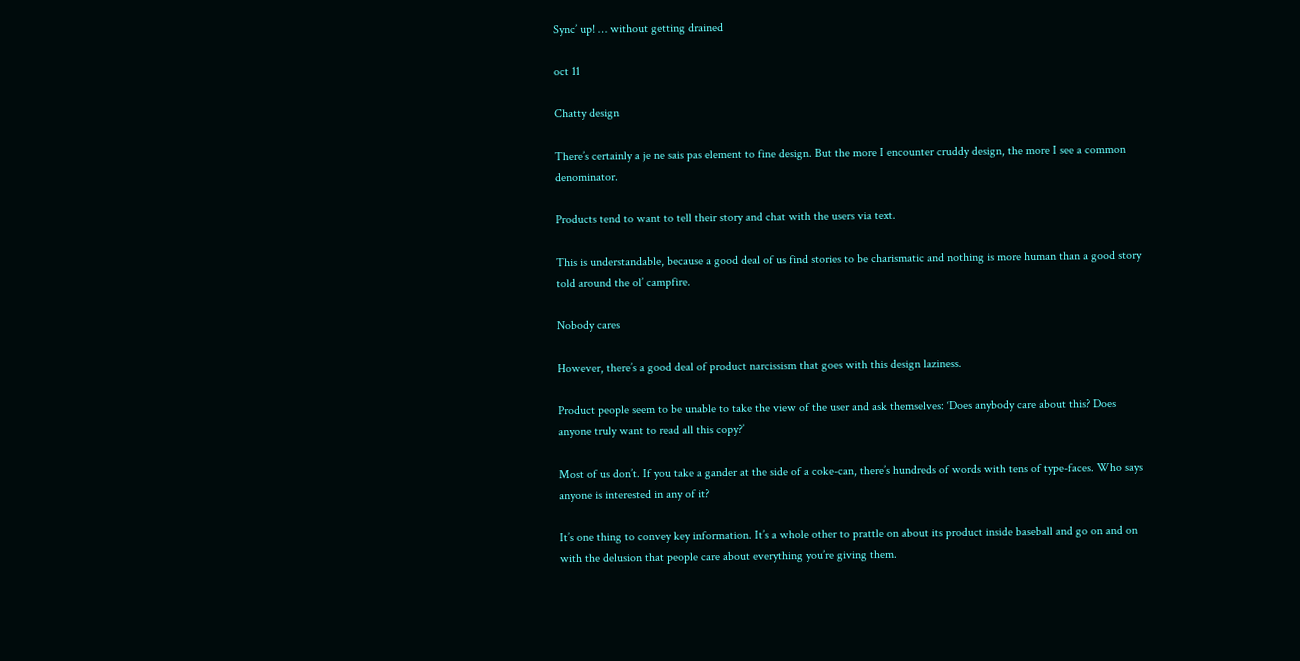Sync’ up! … without getting drained

oct 11

Chatty design

There’s certainly a je ne sais pas element to fine design. But the more I encounter cruddy design, the more I see a common denominator.

Products tend to want to tell their story and chat with the users via text.

This is understandable, because a good deal of us find stories to be charismatic and nothing is more human than a good story told around the ol’ campfire.

Nobody cares

However, there’s a good deal of product narcissism that goes with this design laziness.

Product people seem to be unable to take the view of the user and ask themselves: ‘Does anybody care about this? Does anyone truly want to read all this copy?’

Most of us don’t. If you take a gander at the side of a coke-can, there’s hundreds of words with tens of type-faces. Who says anyone is interested in any of it?

It’s one thing to convey key information. It’s a whole other to prattle on about its product inside baseball and go on and on with the delusion that people care about everything you’re giving them.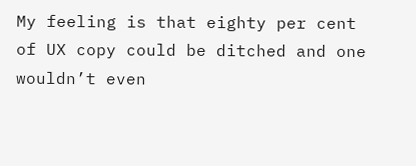My feeling is that eighty per cent of UX copy could be ditched and one wouldn’t even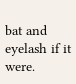bat and eyelash if it were.